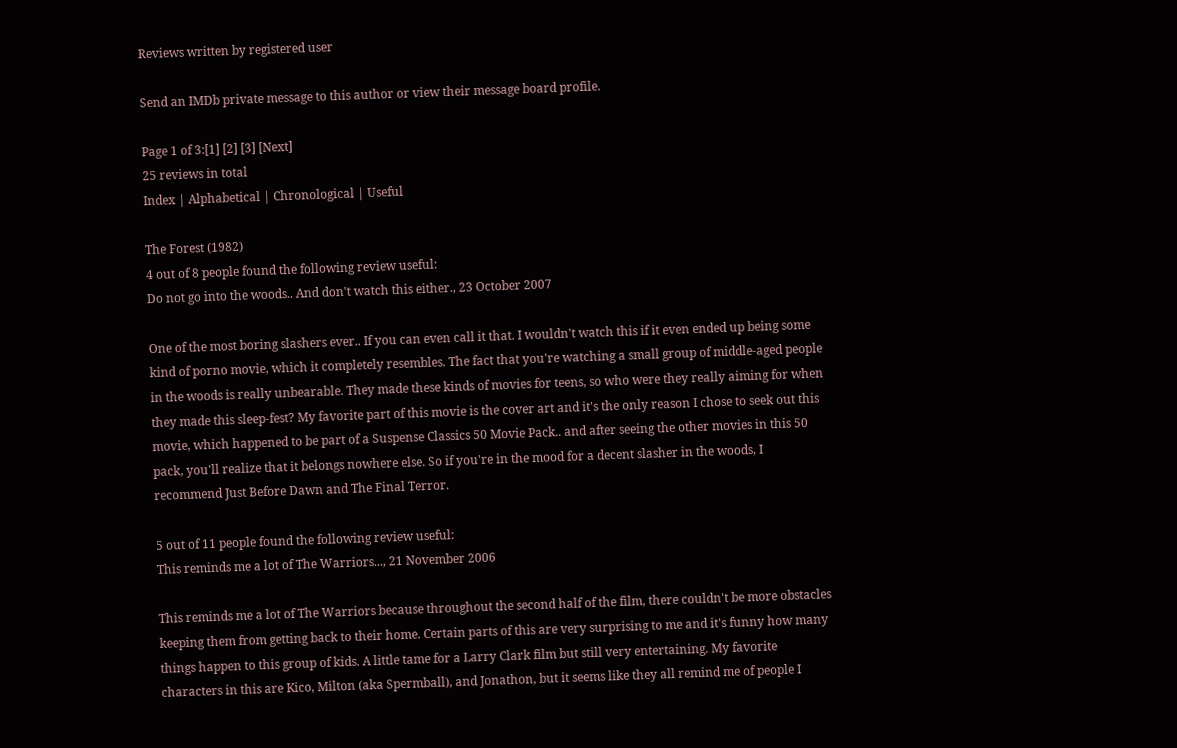Reviews written by registered user

Send an IMDb private message to this author or view their message board profile.

Page 1 of 3:[1] [2] [3] [Next]
25 reviews in total
Index | Alphabetical | Chronological | Useful

The Forest (1982)
4 out of 8 people found the following review useful:
Do not go into the woods.. And don't watch this either., 23 October 2007

One of the most boring slashers ever.. If you can even call it that. I wouldn't watch this if it even ended up being some kind of porno movie, which it completely resembles. The fact that you're watching a small group of middle-aged people in the woods is really unbearable. They made these kinds of movies for teens, so who were they really aiming for when they made this sleep-fest? My favorite part of this movie is the cover art and it's the only reason I chose to seek out this movie, which happened to be part of a Suspense Classics 50 Movie Pack.. and after seeing the other movies in this 50 pack, you'll realize that it belongs nowhere else. So if you're in the mood for a decent slasher in the woods, I recommend Just Before Dawn and The Final Terror.

5 out of 11 people found the following review useful:
This reminds me a lot of The Warriors..., 21 November 2006

This reminds me a lot of The Warriors because throughout the second half of the film, there couldn't be more obstacles keeping them from getting back to their home. Certain parts of this are very surprising to me and it's funny how many things happen to this group of kids. A little tame for a Larry Clark film but still very entertaining. My favorite characters in this are Kico, Milton (aka Spermball), and Jonathon, but it seems like they all remind me of people I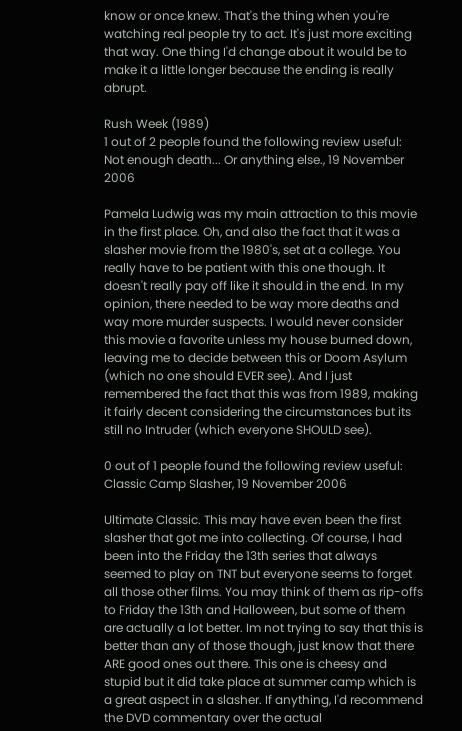know or once knew. That's the thing when you're watching real people try to act. It's just more exciting that way. One thing I'd change about it would be to make it a little longer because the ending is really abrupt.

Rush Week (1989)
1 out of 2 people found the following review useful:
Not enough death... Or anything else., 19 November 2006

Pamela Ludwig was my main attraction to this movie in the first place. Oh, and also the fact that it was a slasher movie from the 1980's, set at a college. You really have to be patient with this one though. It doesn't really pay off like it should in the end. In my opinion, there needed to be way more deaths and way more murder suspects. I would never consider this movie a favorite unless my house burned down, leaving me to decide between this or Doom Asylum (which no one should EVER see). And I just remembered the fact that this was from 1989, making it fairly decent considering the circumstances but its still no Intruder (which everyone SHOULD see).

0 out of 1 people found the following review useful:
Classic Camp Slasher, 19 November 2006

Ultimate Classic. This may have even been the first slasher that got me into collecting. Of course, I had been into the Friday the 13th series that always seemed to play on TNT but everyone seems to forget all those other films. You may think of them as rip-offs to Friday the 13th and Halloween, but some of them are actually a lot better. Im not trying to say that this is better than any of those though, just know that there ARE good ones out there. This one is cheesy and stupid but it did take place at summer camp which is a great aspect in a slasher. If anything, I'd recommend the DVD commentary over the actual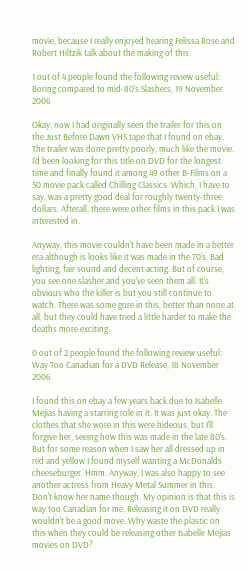movie, because I really enjoyed hearing Felissa Rose and Robert Hiltzik talk about the making of this.

1 out of 4 people found the following review useful:
Boring compared to mid-80's Slashers, 19 November 2006

Okay, now I had originally seen the trailer for this on the Just Before Dawn VHS tape that I found on ebay. The trailer was done pretty poorly, much like the movie. I'd been looking for this title on DVD for the longest time and finally found it among 49 other B-Films on a 50 movie pack called Chilling Classics. Which, I have to say, was a pretty good deal for roughly twenty-three dollars. Afterall, there were other films in this pack I was interested in.

Anyway, this movie couldn't have been made in a better era although is looks like it was made in the 70's. Bad lighting, fair sound and decent acting. But of course, you see one slasher and you've seen them all. It's obvious who the killer is but you still continue to watch. There was some gore in this, better than none at all, but they could have tried a little harder to make the deaths more exciting.

0 out of 2 people found the following review useful:
Way Too Canadian for a DVD Release, 18 November 2006

I found this on ebay a few years back due to Isabelle Mejias having a starring role in it. It was just okay. The clothes that she wore in this were hideous, but I'll forgive her, seeing how this was made in the late 80's. But for some reason when I saw her all dressed up in red and yellow I found myself wanting a McDonalds cheeseburger. Hmm. Anyway, I was also happy to see another actress from Heavy Metal Summer in this. Don't know her name though. My opinion is that this is way too Canadian for me. Releasing it on DVD really wouldn't be a good move. Why waste the plastic on this when they could be releasing other Isabelle Mejias movies on DVD?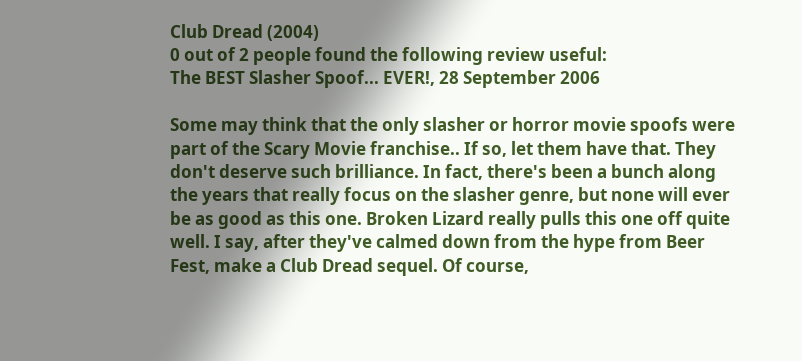Club Dread (2004)
0 out of 2 people found the following review useful:
The BEST Slasher Spoof... EVER!, 28 September 2006

Some may think that the only slasher or horror movie spoofs were part of the Scary Movie franchise.. If so, let them have that. They don't deserve such brilliance. In fact, there's been a bunch along the years that really focus on the slasher genre, but none will ever be as good as this one. Broken Lizard really pulls this one off quite well. I say, after they've calmed down from the hype from Beer Fest, make a Club Dread sequel. Of course,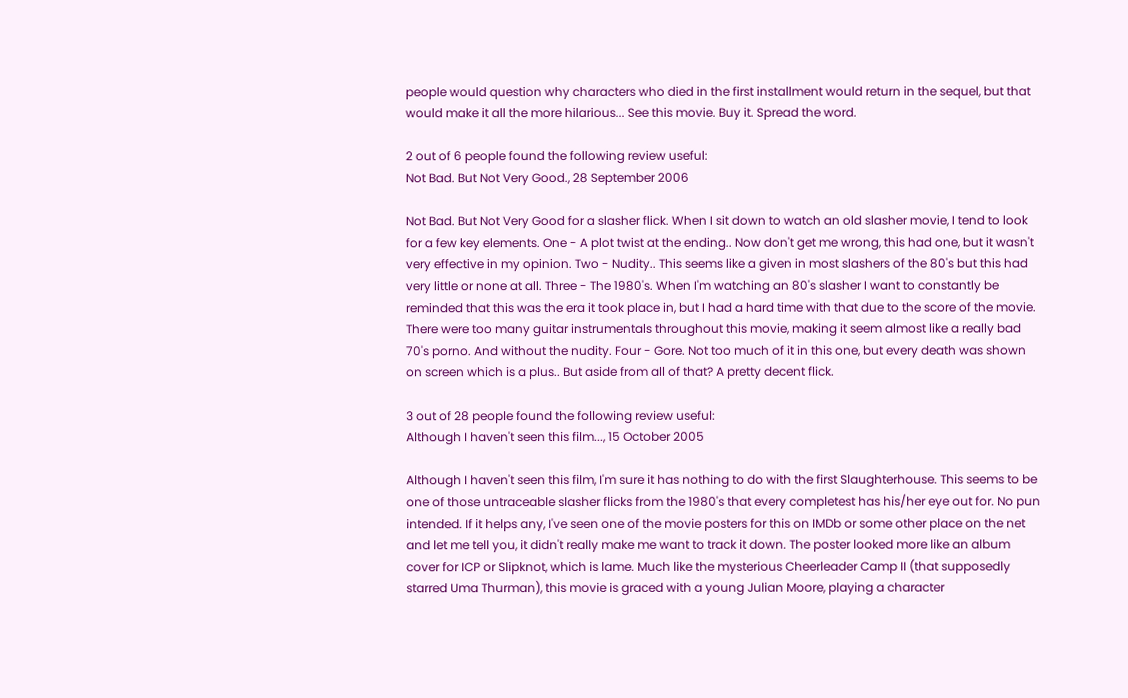people would question why characters who died in the first installment would return in the sequel, but that would make it all the more hilarious... See this movie. Buy it. Spread the word.

2 out of 6 people found the following review useful:
Not Bad. But Not Very Good., 28 September 2006

Not Bad. But Not Very Good for a slasher flick. When I sit down to watch an old slasher movie, I tend to look for a few key elements. One - A plot twist at the ending.. Now don't get me wrong, this had one, but it wasn't very effective in my opinion. Two - Nudity.. This seems like a given in most slashers of the 80's but this had very little or none at all. Three - The 1980's. When I'm watching an 80's slasher I want to constantly be reminded that this was the era it took place in, but I had a hard time with that due to the score of the movie. There were too many guitar instrumentals throughout this movie, making it seem almost like a really bad 70's porno. And without the nudity. Four - Gore. Not too much of it in this one, but every death was shown on screen which is a plus.. But aside from all of that? A pretty decent flick.

3 out of 28 people found the following review useful:
Although I haven't seen this film..., 15 October 2005

Although I haven't seen this film, I'm sure it has nothing to do with the first Slaughterhouse. This seems to be one of those untraceable slasher flicks from the 1980's that every completest has his/her eye out for. No pun intended. If it helps any, I've seen one of the movie posters for this on IMDb or some other place on the net and let me tell you, it didn't really make me want to track it down. The poster looked more like an album cover for ICP or Slipknot, which is lame. Much like the mysterious Cheerleader Camp II (that supposedly starred Uma Thurman), this movie is graced with a young Julian Moore, playing a character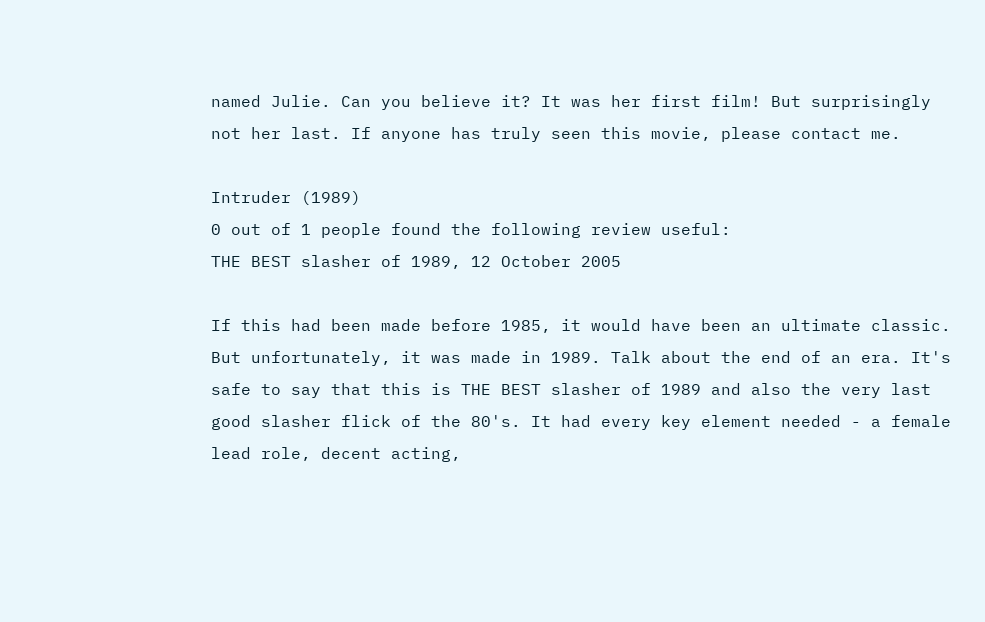named Julie. Can you believe it? It was her first film! But surprisingly not her last. If anyone has truly seen this movie, please contact me.

Intruder (1989)
0 out of 1 people found the following review useful:
THE BEST slasher of 1989, 12 October 2005

If this had been made before 1985, it would have been an ultimate classic. But unfortunately, it was made in 1989. Talk about the end of an era. It's safe to say that this is THE BEST slasher of 1989 and also the very last good slasher flick of the 80's. It had every key element needed - a female lead role, decent acting,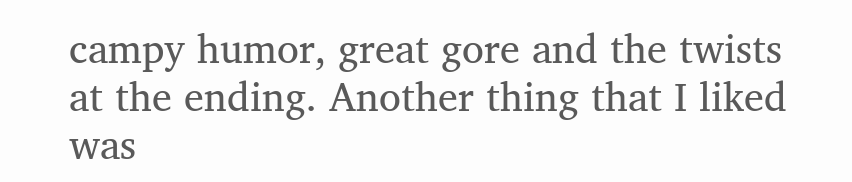campy humor, great gore and the twists at the ending. Another thing that I liked was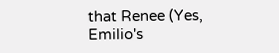that Renee (Yes, Emilio's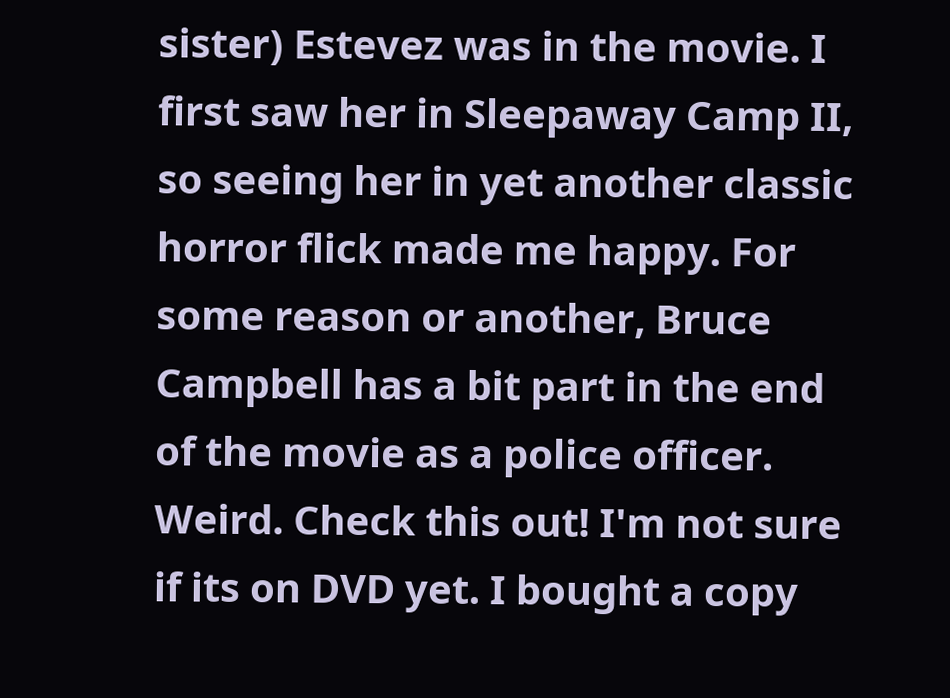sister) Estevez was in the movie. I first saw her in Sleepaway Camp II, so seeing her in yet another classic horror flick made me happy. For some reason or another, Bruce Campbell has a bit part in the end of the movie as a police officer. Weird. Check this out! I'm not sure if its on DVD yet. I bought a copy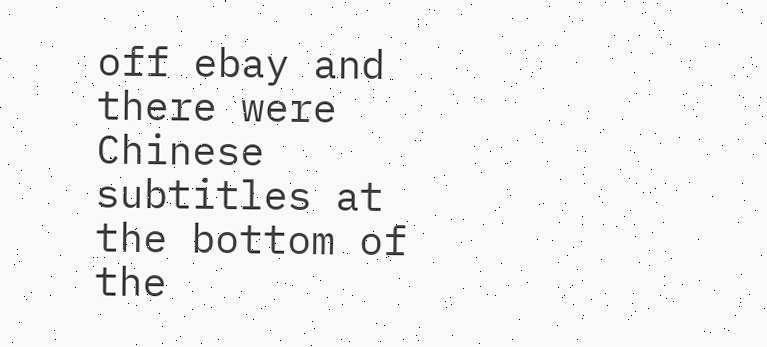off ebay and there were Chinese subtitles at the bottom of the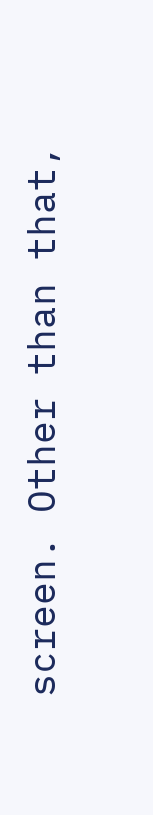screen. Other than that,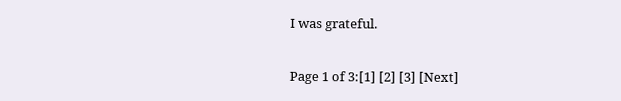I was grateful.

Page 1 of 3:[1] [2] [3] [Next]